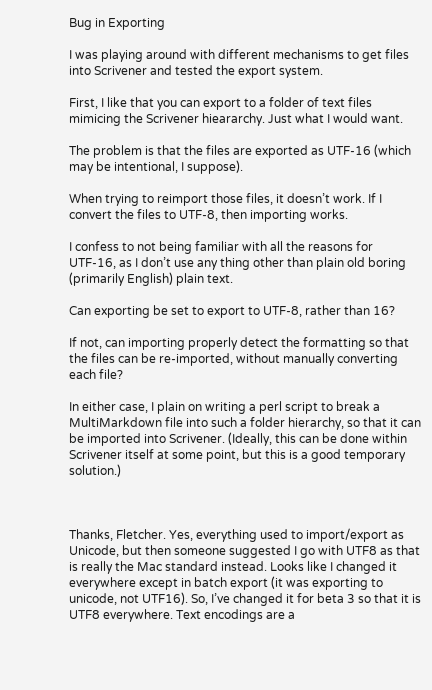Bug in Exporting

I was playing around with different mechanisms to get files into Scrivener and tested the export system.

First, I like that you can export to a folder of text files mimicing the Scrivener hieararchy. Just what I would want.

The problem is that the files are exported as UTF-16 (which may be intentional, I suppose).

When trying to reimport those files, it doesn’t work. If I convert the files to UTF-8, then importing works.

I confess to not being familiar with all the reasons for UTF-16, as I don’t use any thing other than plain old boring (primarily English) plain text.

Can exporting be set to export to UTF-8, rather than 16?

If not, can importing properly detect the formatting so that the files can be re-imported, without manually converting each file?

In either case, I plain on writing a perl script to break a MultiMarkdown file into such a folder hierarchy, so that it can be imported into Scrivener. (Ideally, this can be done within Scrivener itself at some point, but this is a good temporary solution.)



Thanks, Fletcher. Yes, everything used to import/export as Unicode, but then someone suggested I go with UTF8 as that is really the Mac standard instead. Looks like I changed it everywhere except in batch export (it was exporting to unicode, not UTF16). So, I’ve changed it for beta 3 so that it is UTF8 everywhere. Text encodings are a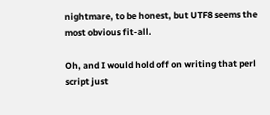nightmare, to be honest, but UTF8 seems the most obvious fit-all.

Oh, and I would hold off on writing that perl script just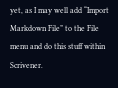yet, as I may well add “Import Markdown File” to the File menu and do this stuff within Scrivener.